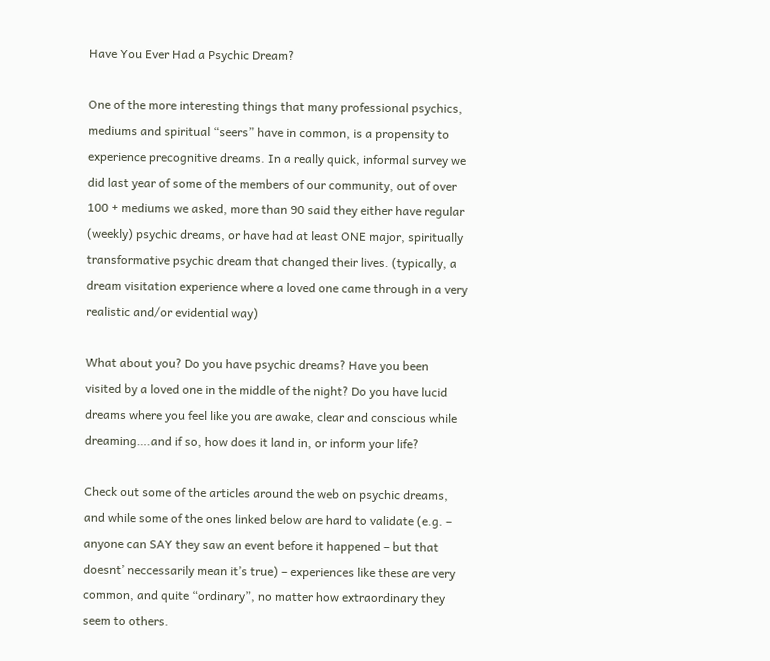Have You Ever Had a Psychic Dream?

One of the more interesting things that many professional psychics, mediums and spiritual “seers” have in common, is a propensity to experience precognitive dreams. In a really quick, informal survey we did last year of some of the members of our community, out of over 100 + mediums we asked, more than 90 said they either have regular (weekly) psychic dreams, or have had at least ONE major, spiritually transformative psychic dream that changed their lives. (typically, a dream visitation experience where a loved one came through in a very realistic and/or evidential way)

What about you? Do you have psychic dreams? Have you been visited by a loved one in the middle of the night? Do you have lucid dreams where you feel like you are awake, clear and conscious while dreaming….and if so, how does it land in, or inform your life?

Check out some of the articles around the web on psychic dreams, and while some of the ones linked below are hard to validate (e.g. – anyone can SAY they saw an event before it happened – but that doesnt’ neccessarily mean it’s true) – experiences like these are very common, and quite “ordinary”, no matter how extraordinary they seem to others.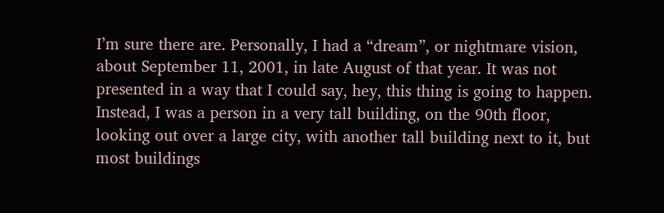I’m sure there are. Personally, I had a “dream”, or nightmare vision, about September 11, 2001, in late August of that year. It was not presented in a way that I could say, hey, this thing is going to happen. Instead, I was a person in a very tall building, on the 90th floor, looking out over a large city, with another tall building next to it, but most buildings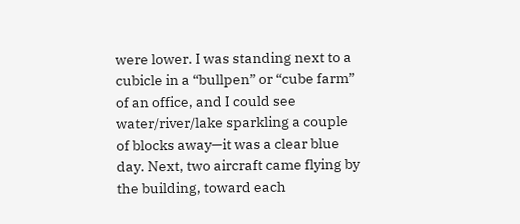were lower. I was standing next to a cubicle in a “bullpen” or “cube farm” of an office, and I could see water/river/lake sparkling a couple of blocks away—it was a clear blue day. Next, two aircraft came flying by the building, toward each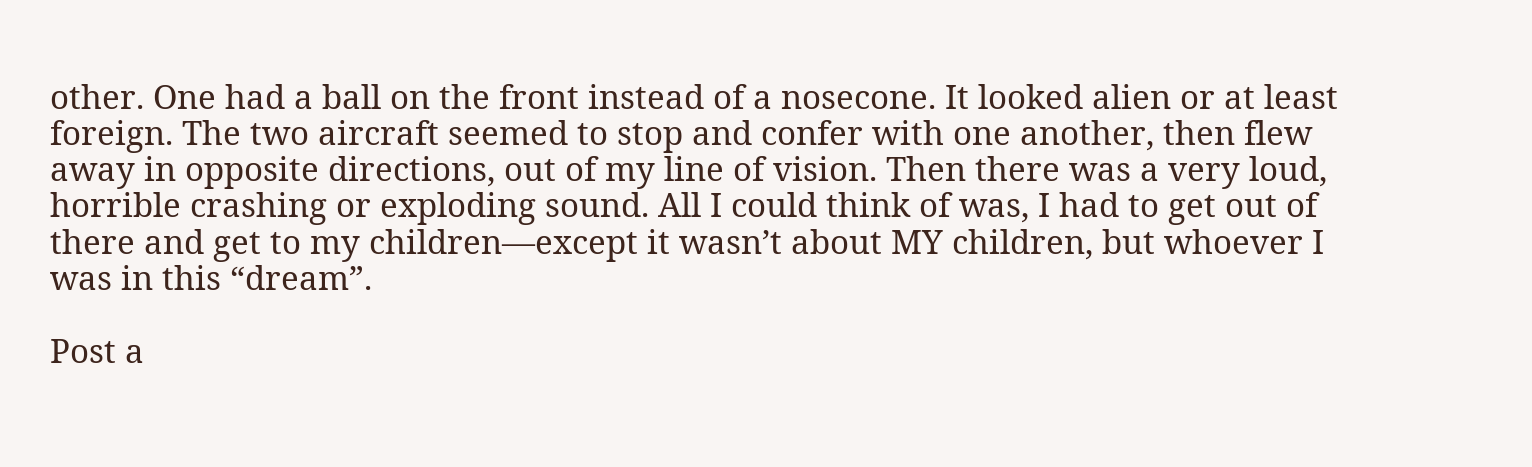other. One had a ball on the front instead of a nosecone. It looked alien or at least foreign. The two aircraft seemed to stop and confer with one another, then flew away in opposite directions, out of my line of vision. Then there was a very loud, horrible crashing or exploding sound. All I could think of was, I had to get out of there and get to my children—except it wasn’t about MY children, but whoever I was in this “dream”.

Post a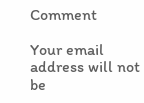Comment

Your email address will not be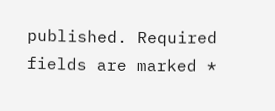published. Required fields are marked *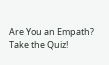Are You an Empath? Take the Quiz!